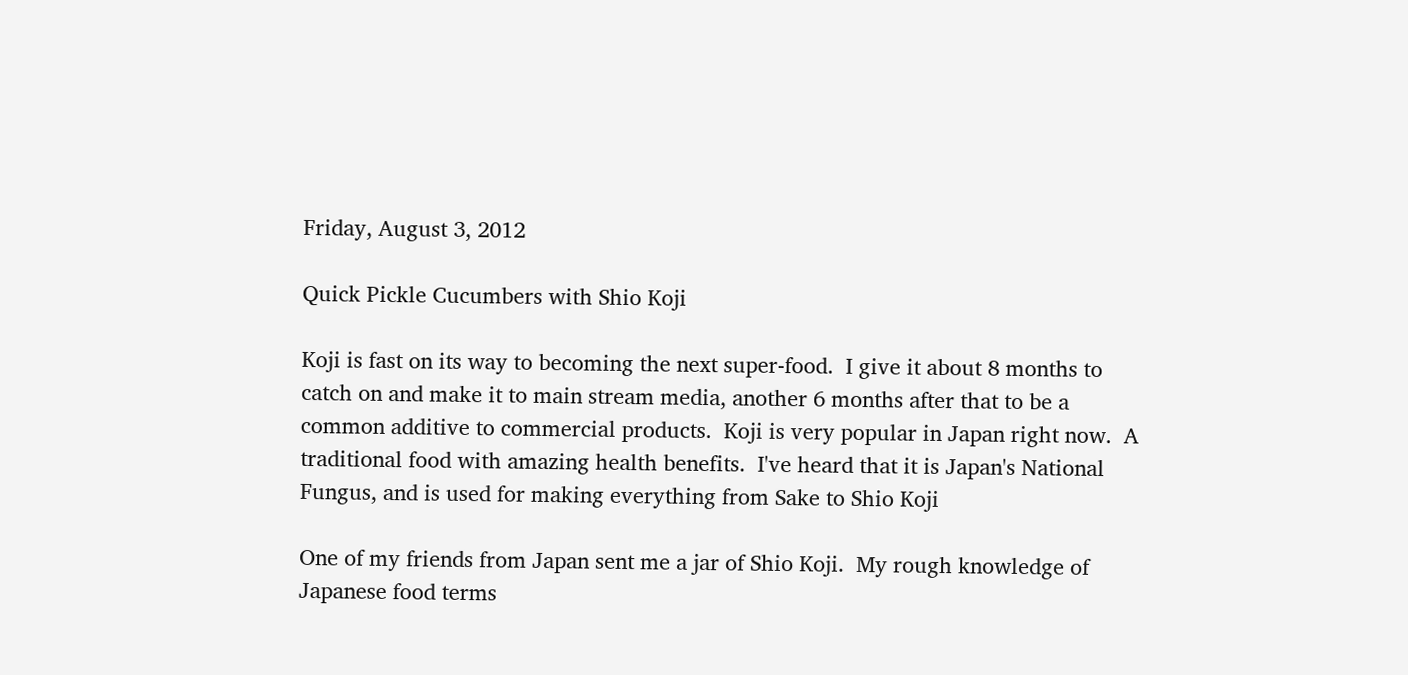Friday, August 3, 2012

Quick Pickle Cucumbers with Shio Koji

Koji is fast on its way to becoming the next super-food.  I give it about 8 months to catch on and make it to main stream media, another 6 months after that to be a common additive to commercial products.  Koji is very popular in Japan right now.  A traditional food with amazing health benefits.  I've heard that it is Japan's National Fungus, and is used for making everything from Sake to Shio Koji

One of my friends from Japan sent me a jar of Shio Koji.  My rough knowledge of Japanese food terms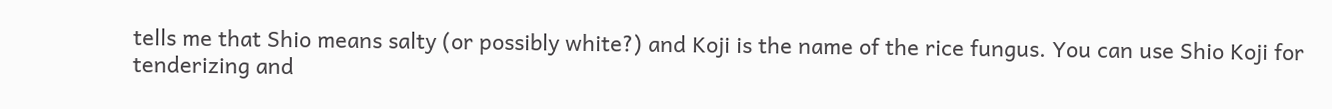tells me that Shio means salty (or possibly white?) and Koji is the name of the rice fungus. You can use Shio Koji for tenderizing and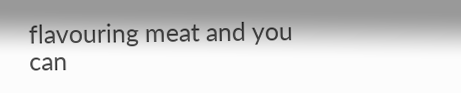flavouring meat and you can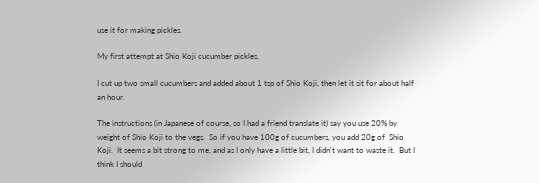use it for making pickles.

My first attempt at Shio Koji cucumber pickles.

I cut up two small cucumbers and added about 1 tsp of Shio Koji, then let it sit for about half an hour.

The instructions (in Japanese of course, so I had a friend translate it) say you use 20% by weight of Shio Koji to the vegs.  So if you have 100g of cucumbers, you add 20g of  Shio Koji.  It seems a bit strong to me, and as I only have a little bit, I didn't want to waste it.  But I think I should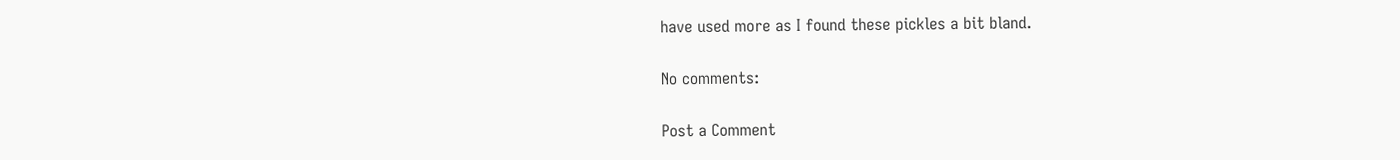have used more as I found these pickles a bit bland.

No comments:

Post a Comment